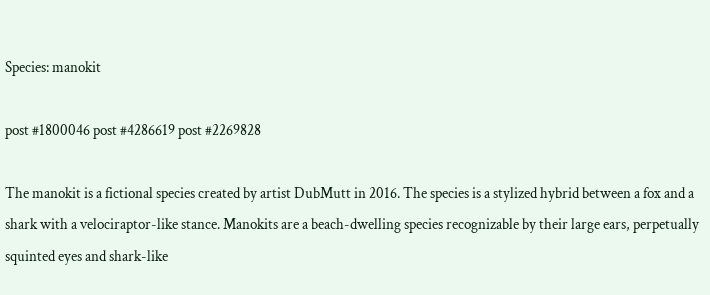Species: manokit

post #1800046 post #4286619 post #2269828

The manokit is a fictional species created by artist DubMutt in 2016. The species is a stylized hybrid between a fox and a shark with a velociraptor-like stance. Manokits are a beach-dwelling species recognizable by their large ears, perpetually squinted eyes and shark-like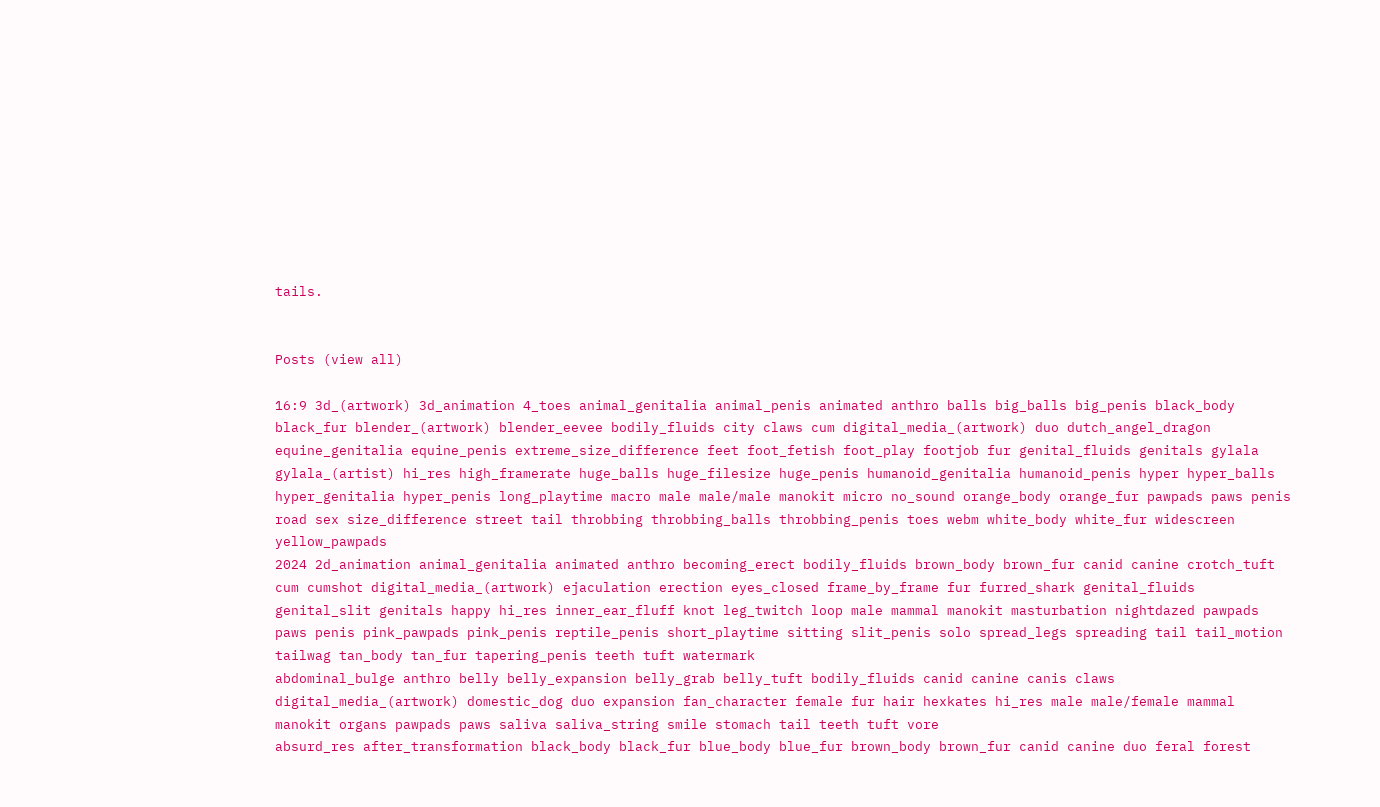tails.


Posts (view all)

16:9 3d_(artwork) 3d_animation 4_toes animal_genitalia animal_penis animated anthro balls big_balls big_penis black_body black_fur blender_(artwork) blender_eevee bodily_fluids city claws cum digital_media_(artwork) duo dutch_angel_dragon equine_genitalia equine_penis extreme_size_difference feet foot_fetish foot_play footjob fur genital_fluids genitals gylala gylala_(artist) hi_res high_framerate huge_balls huge_filesize huge_penis humanoid_genitalia humanoid_penis hyper hyper_balls hyper_genitalia hyper_penis long_playtime macro male male/male manokit micro no_sound orange_body orange_fur pawpads paws penis road sex size_difference street tail throbbing throbbing_balls throbbing_penis toes webm white_body white_fur widescreen yellow_pawpads
2024 2d_animation animal_genitalia animated anthro becoming_erect bodily_fluids brown_body brown_fur canid canine crotch_tuft cum cumshot digital_media_(artwork) ejaculation erection eyes_closed frame_by_frame fur furred_shark genital_fluids genital_slit genitals happy hi_res inner_ear_fluff knot leg_twitch loop male mammal manokit masturbation nightdazed pawpads paws penis pink_pawpads pink_penis reptile_penis short_playtime sitting slit_penis solo spread_legs spreading tail tail_motion tailwag tan_body tan_fur tapering_penis teeth tuft watermark
abdominal_bulge anthro belly belly_expansion belly_grab belly_tuft bodily_fluids canid canine canis claws digital_media_(artwork) domestic_dog duo expansion fan_character female fur hair hexkates hi_res male male/female mammal manokit organs pawpads paws saliva saliva_string smile stomach tail teeth tuft vore
absurd_res after_transformation black_body black_fur blue_body blue_fur brown_body brown_fur canid canine duo feral forest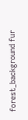forest_background fur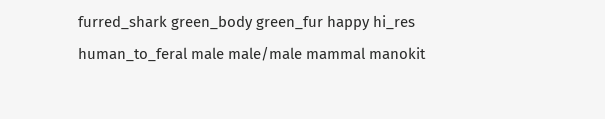furred_shark green_body green_fur happy hi_res human_to_feral male male/male mammal manokit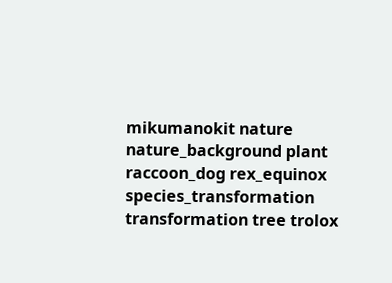mikumanokit nature nature_background plant raccoon_dog rex_equinox species_transformation transformation tree trolox